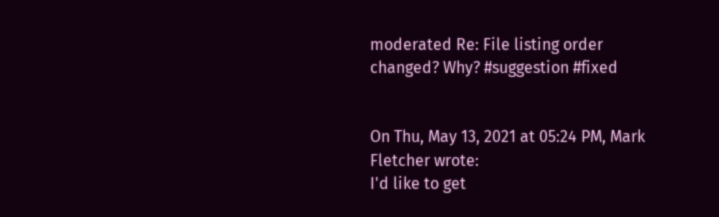moderated Re: File listing order changed? Why? #suggestion #fixed


On Thu, May 13, 2021 at 05:24 PM, Mark Fletcher wrote:
I'd like to get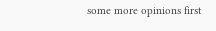some more opinions first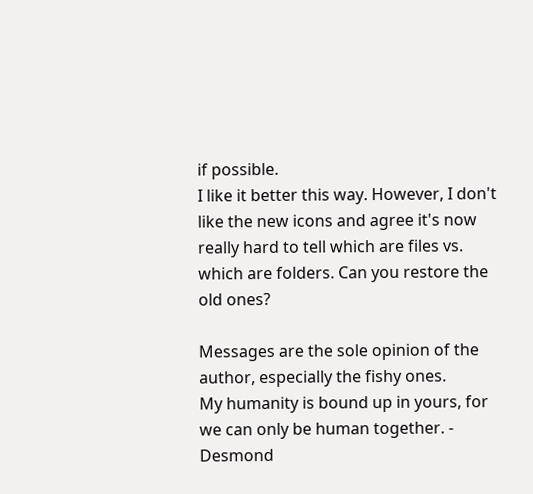if possible.
I like it better this way. However, I don't like the new icons and agree it's now really hard to tell which are files vs. which are folders. Can you restore the old ones?

Messages are the sole opinion of the author, especially the fishy ones.
My humanity is bound up in yours, for we can only be human together. - Desmond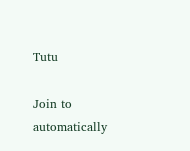Tutu

Join to automatically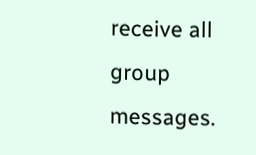receive all group messages.